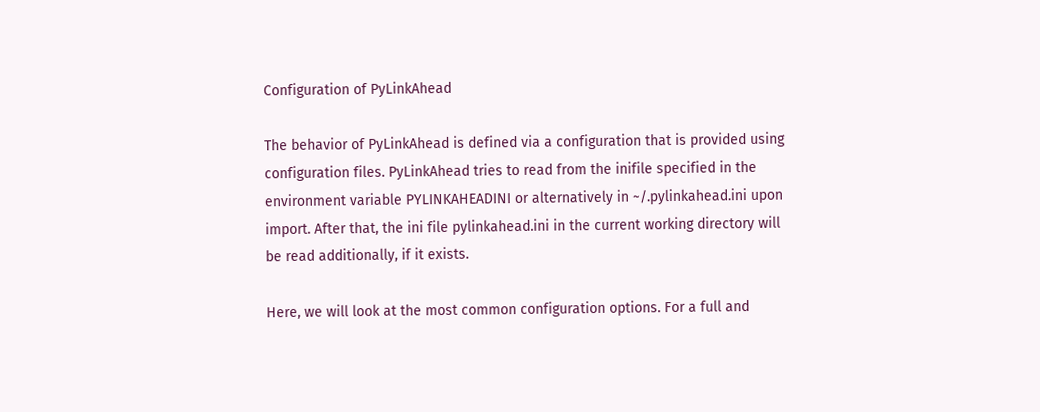Configuration of PyLinkAhead

The behavior of PyLinkAhead is defined via a configuration that is provided using configuration files. PyLinkAhead tries to read from the inifile specified in the environment variable PYLINKAHEADINI or alternatively in ~/.pylinkahead.ini upon import. After that, the ini file pylinkahead.ini in the current working directory will be read additionally, if it exists.

Here, we will look at the most common configuration options. For a full and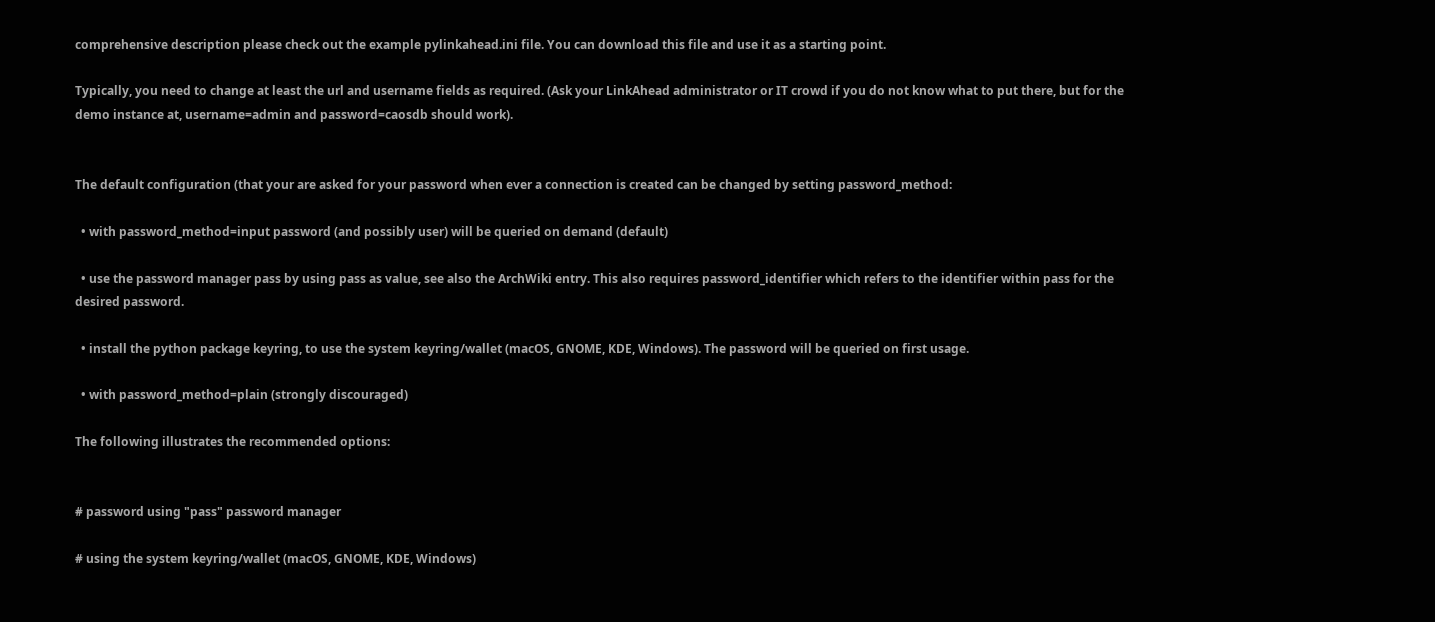comprehensive description please check out the example pylinkahead.ini file. You can download this file and use it as a starting point.

Typically, you need to change at least the url and username fields as required. (Ask your LinkAhead administrator or IT crowd if you do not know what to put there, but for the demo instance at, username=admin and password=caosdb should work).


The default configuration (that your are asked for your password when ever a connection is created can be changed by setting password_method:

  • with password_method=input password (and possibly user) will be queried on demand (default)

  • use the password manager pass by using pass as value, see also the ArchWiki entry. This also requires password_identifier which refers to the identifier within pass for the desired password.

  • install the python package keyring, to use the system keyring/wallet (macOS, GNOME, KDE, Windows). The password will be queried on first usage.

  • with password_method=plain (strongly discouraged)

The following illustrates the recommended options:


# password using "pass" password manager

# using the system keyring/wallet (macOS, GNOME, KDE, Windows)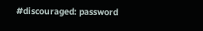#discouraged: password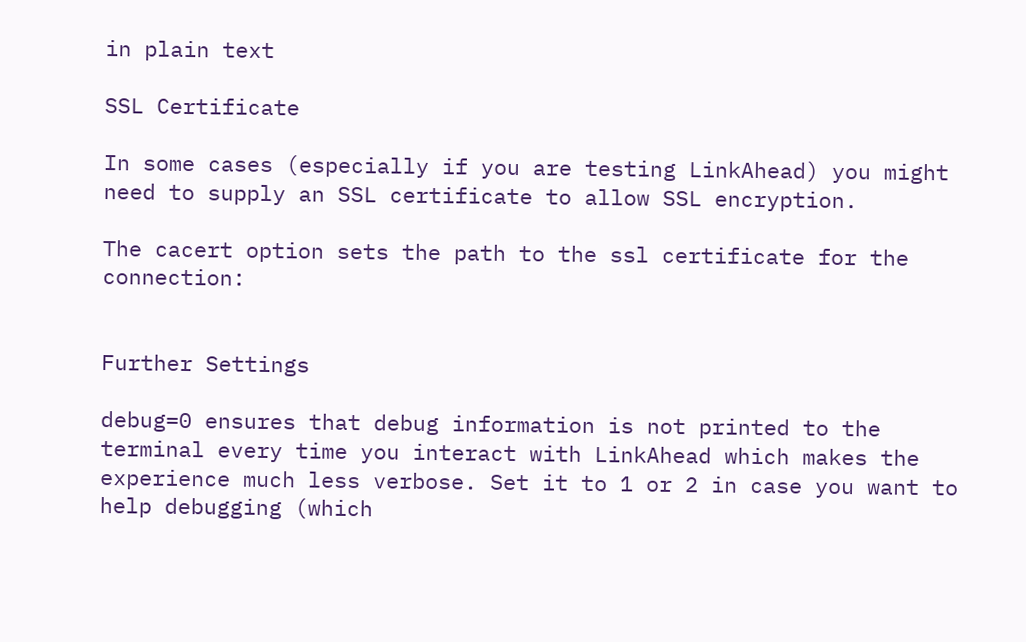in plain text

SSL Certificate

In some cases (especially if you are testing LinkAhead) you might need to supply an SSL certificate to allow SSL encryption.

The cacert option sets the path to the ssl certificate for the connection:


Further Settings

debug=0 ensures that debug information is not printed to the terminal every time you interact with LinkAhead which makes the experience much less verbose. Set it to 1 or 2 in case you want to help debugging (which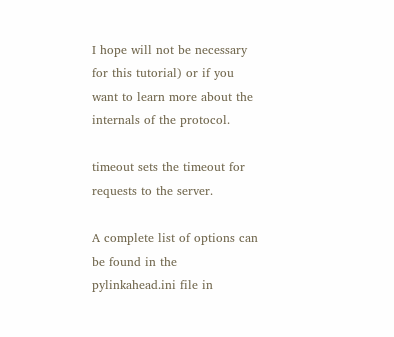I hope will not be necessary for this tutorial) or if you want to learn more about the internals of the protocol.

timeout sets the timeout for requests to the server.

A complete list of options can be found in the pylinkahead.ini file in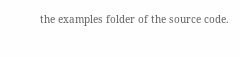the examples folder of the source code.